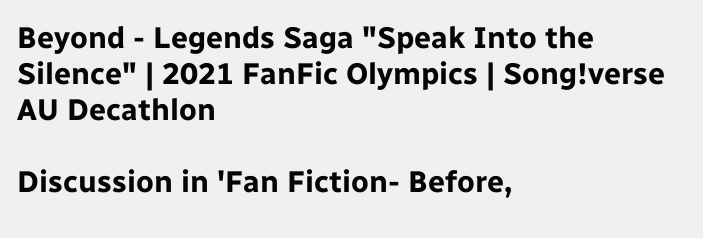Beyond - Legends Saga "Speak Into the Silence" | 2021 FanFic Olympics | Song!verse AU Decathlon

Discussion in 'Fan Fiction- Before,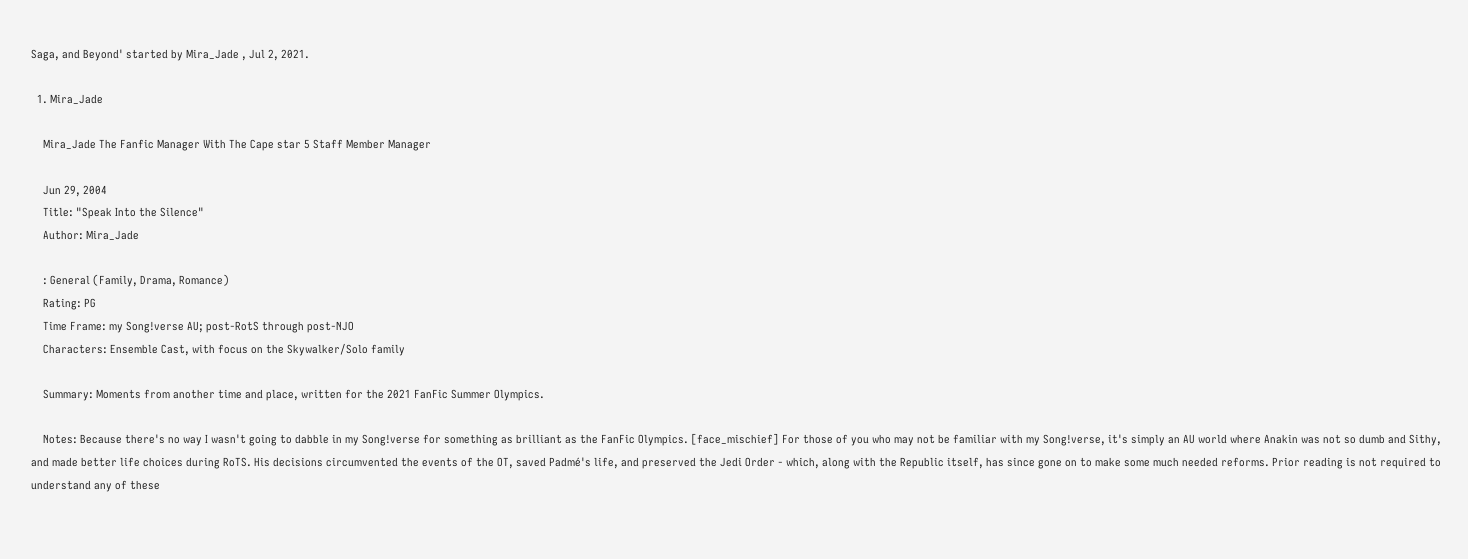Saga, and Beyond' started by Mira_Jade , Jul 2, 2021.

  1. Mira_Jade

    Mira_Jade The Fanfic Manager With The Cape star 5 Staff Member Manager

    Jun 29, 2004
    Title: "Speak Into the Silence"
    Author: Mira_Jade

    : General (Family, Drama, Romance)
    Rating: PG
    Time Frame: my Song!verse AU; post-RotS through post-NJO
    Characters: Ensemble Cast, with focus on the Skywalker/Solo family

    Summary: Moments from another time and place, written for the 2021 FanFic Summer Olympics.

    Notes: Because there's no way I wasn't going to dabble in my Song!verse for something as brilliant as the FanFic Olympics. [face_mischief] For those of you who may not be familiar with my Song!verse, it's simply an AU world where Anakin was not so dumb and Sithy, and made better life choices during RoTS. His decisions circumvented the events of the OT, saved Padmé's life, and preserved the Jedi Order - which, along with the Republic itself, has since gone on to make some much needed reforms. Prior reading is not required to understand any of these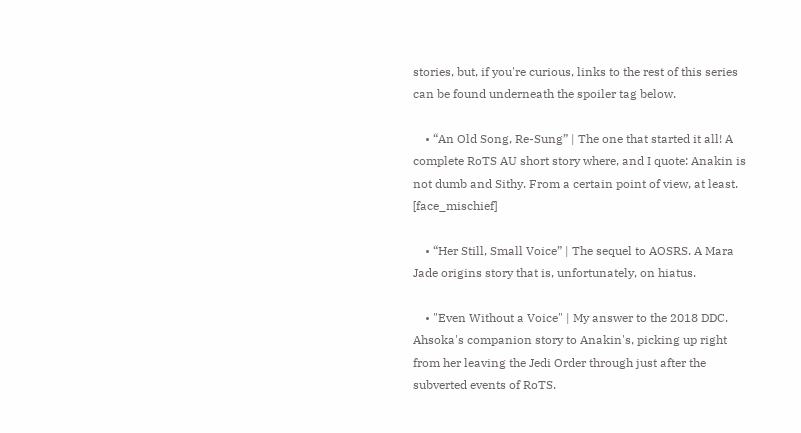stories, but, if you're curious, links to the rest of this series can be found underneath the spoiler tag below.

    • “An Old Song, Re-Sung” | The one that started it all! A complete RoTS AU short story where, and I quote: Anakin is not dumb and Sithy. From a certain point of view, at least. [face_mischief]

    • “Her Still, Small Voice” | The sequel to AOSRS. A Mara Jade origins story that is, unfortunately, on hiatus.

    • "Even Without a Voice" | My answer to the 2018 DDC. Ahsoka's companion story to Anakin's, picking up right from her leaving the Jedi Order through just after the subverted events of RoTS.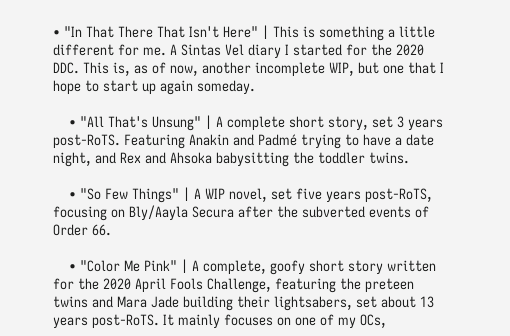• "In That There That Isn't Here" | This is something a little different for me. A Sintas Vel diary I started for the 2020 DDC. This is, as of now, another incomplete WIP, but one that I hope to start up again someday.

    • "All That's Unsung" | A complete short story, set 3 years post-RoTS. Featuring Anakin and Padmé trying to have a date night, and Rex and Ahsoka babysitting the toddler twins.

    • "So Few Things" | A WIP novel, set five years post-RoTS, focusing on Bly/Aayla Secura after the subverted events of Order 66.

    • "Color Me Pink" | A complete, goofy short story written for the 2020 April Fools Challenge, featuring the preteen twins and Mara Jade building their lightsabers, set about 13 years post-RoTS. It mainly focuses on one of my OCs,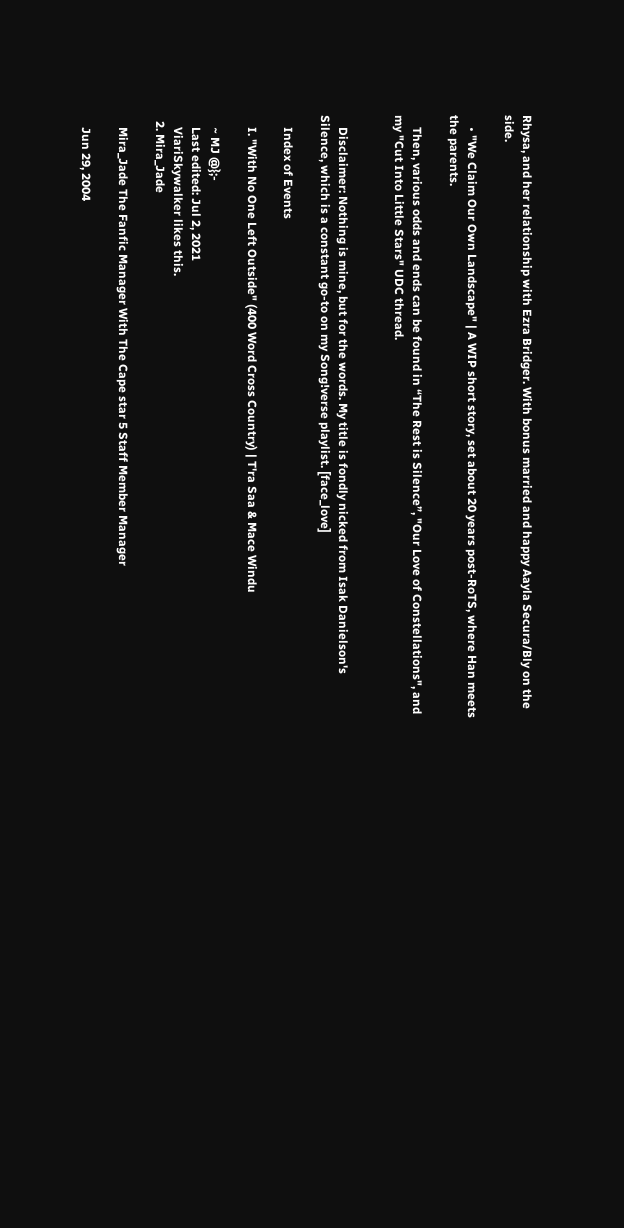Rhysa, and her relationship with Ezra Bridger. With bonus married and happy Aayla Secura/Bly on the side.

    • "We Claim Our Own Landscape" | A WIP short story, set about 20 years post-RoTS, where Han meets the parents.

    Then, various odds and ends can be found in “The Rest is Silence”, "Our Love of Constellations", and my "Cut Into Little Stars" UDC thread.


    Disclaimer: Nothing is mine, but for the words. My title is fondly nicked from Isak Danielson's Silence, which is a constant go-to on my Song!verse playlist. [face_love]

    Index of Events

    I. "With No One Left Outside" (400 Word Cross Country) | T'ra Saa & Mace Windu

    ~ MJ @};-
    Last edited: Jul 2, 2021
    ViariSkywalker likes this.
  2. Mira_Jade

    Mira_Jade The Fanfic Manager With The Cape star 5 Staff Member Manager

    Jun 29, 2004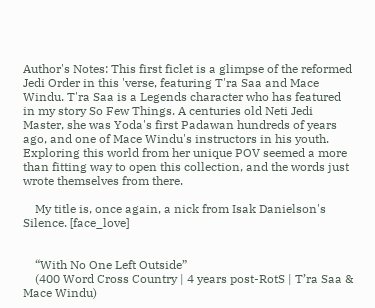Author's Notes: This first ficlet is a glimpse of the reformed Jedi Order in this 'verse, featuring T'ra Saa and Mace Windu. T'ra Saa is a Legends character who has featured in my story So Few Things. A centuries old Neti Jedi Master, she was Yoda's first Padawan hundreds of years ago, and one of Mace Windu's instructors in his youth. Exploring this world from her unique POV seemed a more than fitting way to open this collection, and the words just wrote themselves from there.

    My title is, once again, a nick from Isak Danielson's Silence. [face_love]


    “With No One Left Outside”
    (400 Word Cross Country | 4 years post-RotS | T’ra Saa & Mace Windu)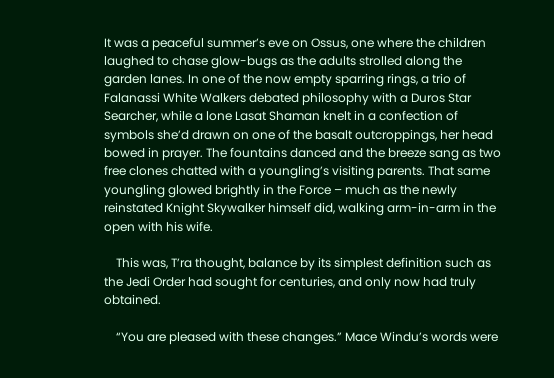It was a peaceful summer’s eve on Ossus, one where the children laughed to chase glow-bugs as the adults strolled along the garden lanes. In one of the now empty sparring rings, a trio of Falanassi White Walkers debated philosophy with a Duros Star Searcher, while a lone Lasat Shaman knelt in a confection of symbols she’d drawn on one of the basalt outcroppings, her head bowed in prayer. The fountains danced and the breeze sang as two free clones chatted with a youngling’s visiting parents. That same youngling glowed brightly in the Force – much as the newly reinstated Knight Skywalker himself did, walking arm-in-arm in the open with his wife.

    This was, T’ra thought, balance by its simplest definition such as the Jedi Order had sought for centuries, and only now had truly obtained.

    “You are pleased with these changes.” Mace Windu’s words were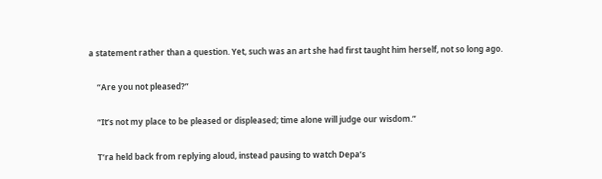a statement rather than a question. Yet, such was an art she had first taught him herself, not so long ago.

    “Are you not pleased?”

    “It’s not my place to be pleased or displeased; time alone will judge our wisdom.”

    T’ra held back from replying aloud, instead pausing to watch Depa’s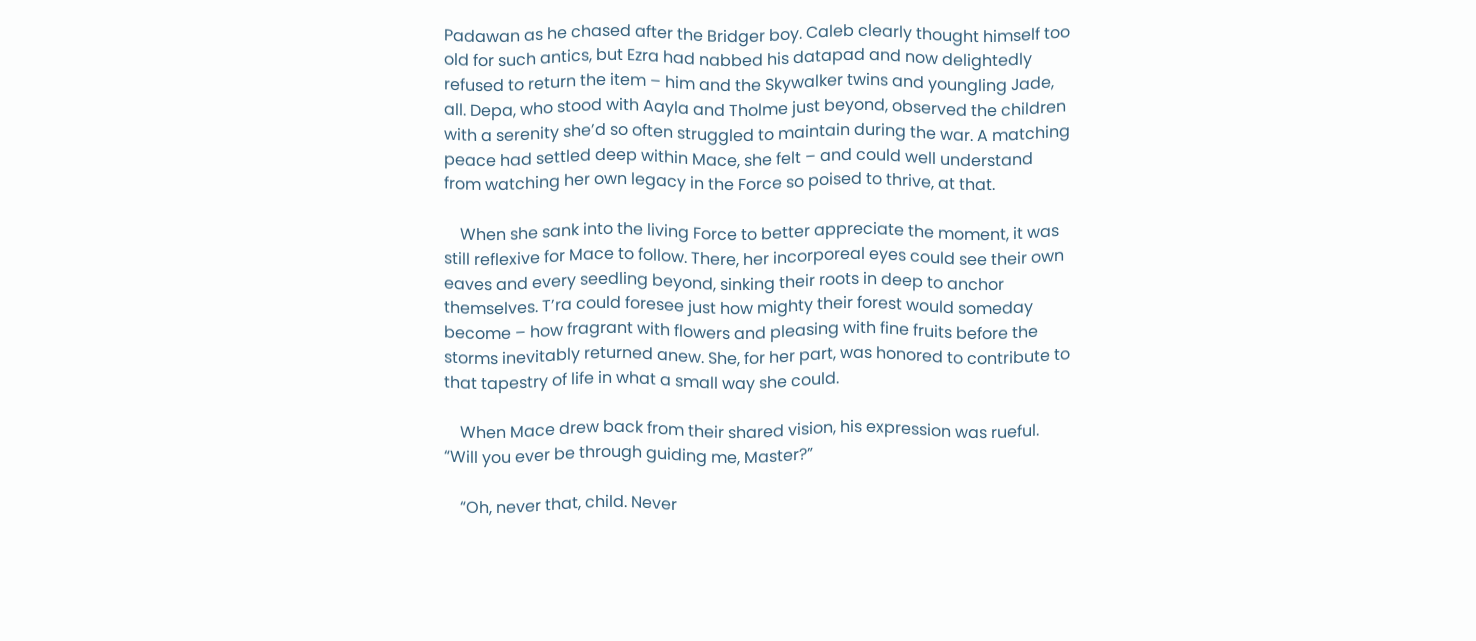Padawan as he chased after the Bridger boy. Caleb clearly thought himself too old for such antics, but Ezra had nabbed his datapad and now delightedly refused to return the item – him and the Skywalker twins and youngling Jade, all. Depa, who stood with Aayla and Tholme just beyond, observed the children with a serenity she’d so often struggled to maintain during the war. A matching peace had settled deep within Mace, she felt – and could well understand from watching her own legacy in the Force so poised to thrive, at that.

    When she sank into the living Force to better appreciate the moment, it was still reflexive for Mace to follow. There, her incorporeal eyes could see their own eaves and every seedling beyond, sinking their roots in deep to anchor themselves. T’ra could foresee just how mighty their forest would someday become – how fragrant with flowers and pleasing with fine fruits before the storms inevitably returned anew. She, for her part, was honored to contribute to that tapestry of life in what a small way she could.

    When Mace drew back from their shared vision, his expression was rueful. “Will you ever be through guiding me, Master?”

    “Oh, never that, child. Never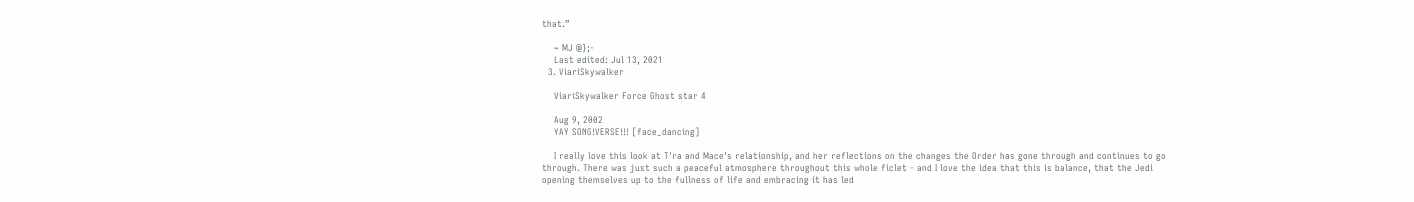that.”

    ~ MJ @};-
    Last edited: Jul 13, 2021
  3. ViariSkywalker

    ViariSkywalker Force Ghost star 4

    Aug 9, 2002
    YAY SONG!VERSE!!! [face_dancing]

    I really love this look at T'ra and Mace's relationship, and her reflections on the changes the Order has gone through and continues to go through. There was just such a peaceful atmosphere throughout this whole ficlet - and I love the idea that this is balance, that the Jedi opening themselves up to the fullness of life and embracing it has led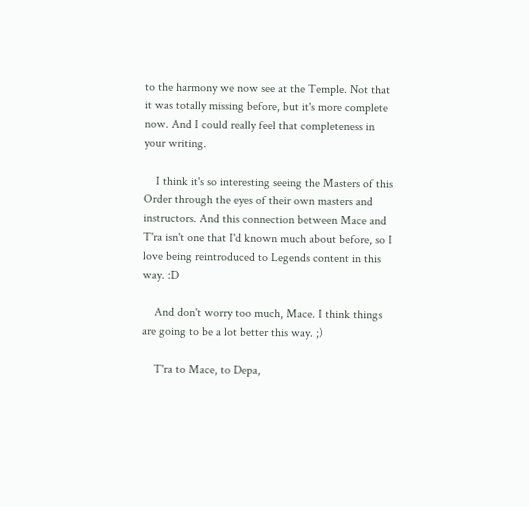to the harmony we now see at the Temple. Not that it was totally missing before, but it's more complete now. And I could really feel that completeness in your writing.

    I think it's so interesting seeing the Masters of this Order through the eyes of their own masters and instructors. And this connection between Mace and T'ra isn't one that I'd known much about before, so I love being reintroduced to Legends content in this way. :D

    And don't worry too much, Mace. I think things are going to be a lot better this way. ;)

    T'ra to Mace, to Depa,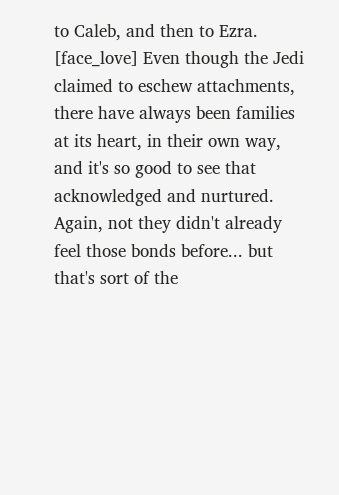to Caleb, and then to Ezra. [face_love] Even though the Jedi claimed to eschew attachments, there have always been families at its heart, in their own way, and it's so good to see that acknowledged and nurtured. Again, not they didn't already feel those bonds before... but that's sort of the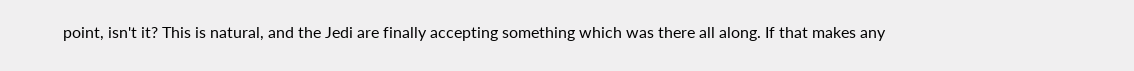point, isn't it? This is natural, and the Jedi are finally accepting something which was there all along. If that makes any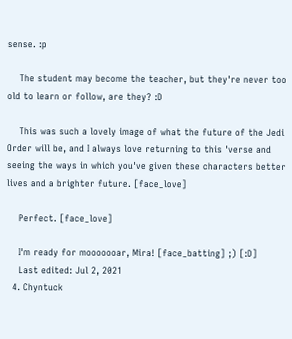sense. :p

    The student may become the teacher, but they're never too old to learn or follow, are they? :D

    This was such a lovely image of what the future of the Jedi Order will be, and I always love returning to this 'verse and seeing the ways in which you've given these characters better lives and a brighter future. [face_love]

    Perfect. [face_love]

    I'm ready for mooooooar, Mira! [face_batting] ;) [:D]
    Last edited: Jul 2, 2021
  4. Chyntuck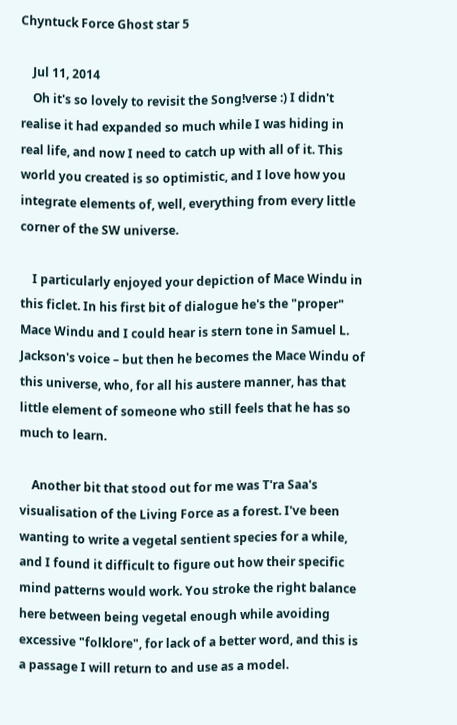Chyntuck Force Ghost star 5

    Jul 11, 2014
    Oh it's so lovely to revisit the Song!verse :) I didn't realise it had expanded so much while I was hiding in real life, and now I need to catch up with all of it. This world you created is so optimistic, and I love how you integrate elements of, well, everything from every little corner of the SW universe.

    I particularly enjoyed your depiction of Mace Windu in this ficlet. In his first bit of dialogue he's the "proper" Mace Windu and I could hear is stern tone in Samuel L. Jackson's voice – but then he becomes the Mace Windu of this universe, who, for all his austere manner, has that little element of someone who still feels that he has so much to learn.

    Another bit that stood out for me was T'ra Saa's visualisation of the Living Force as a forest. I've been wanting to write a vegetal sentient species for a while, and I found it difficult to figure out how their specific mind patterns would work. You stroke the right balance here between being vegetal enough while avoiding excessive "folklore", for lack of a better word, and this is a passage I will return to and use as a model.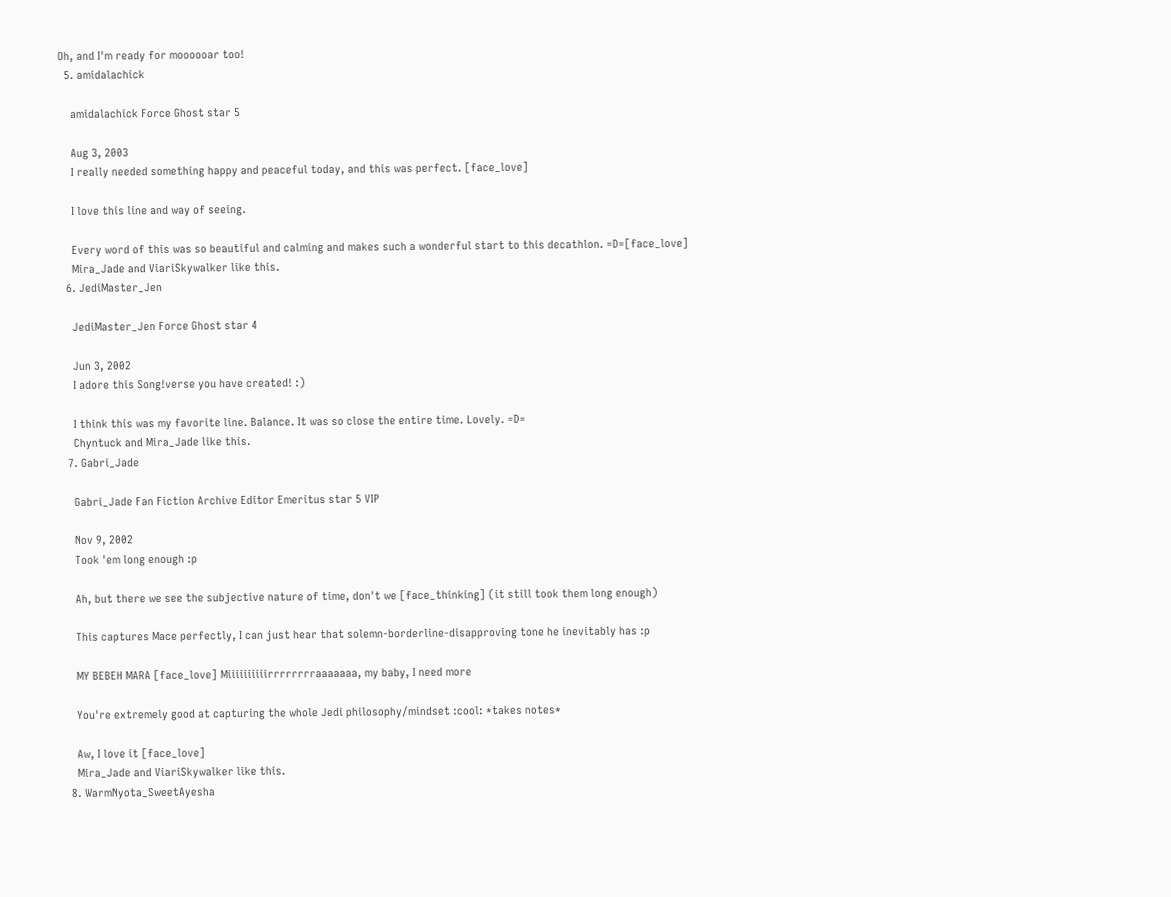Oh, and I'm ready for moooooar too!
  5. amidalachick

    amidalachick Force Ghost star 5

    Aug 3, 2003
    I really needed something happy and peaceful today, and this was perfect. [face_love]

    I love this line and way of seeing.

    Every word of this was so beautiful and calming and makes such a wonderful start to this decathlon. =D=[face_love]
    Mira_Jade and ViariSkywalker like this.
  6. JediMaster_Jen

    JediMaster_Jen Force Ghost star 4

    Jun 3, 2002
    I adore this Song!verse you have created! :)

    I think this was my favorite line. Balance. It was so close the entire time. Lovely. =D=
    Chyntuck and Mira_Jade like this.
  7. Gabri_Jade

    Gabri_Jade Fan Fiction Archive Editor Emeritus star 5 VIP

    Nov 9, 2002
    Took 'em long enough :p

    Ah, but there we see the subjective nature of time, don't we [face_thinking] (it still took them long enough)

    This captures Mace perfectly, I can just hear that solemn-borderline-disapproving tone he inevitably has :p

    MY BEBEH MARA [face_love] Miiiiiiiiiirrrrrrrraaaaaaa, my baby, I need more

    You're extremely good at capturing the whole Jedi philosophy/mindset :cool: *takes notes*

    Aw, I love it [face_love]
    Mira_Jade and ViariSkywalker like this.
  8. WarmNyota_SweetAyesha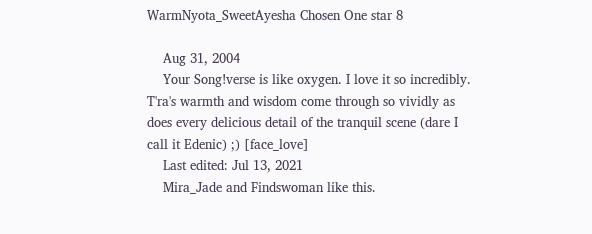WarmNyota_SweetAyesha Chosen One star 8

    Aug 31, 2004
    Your Song!verse is like oxygen. I love it so incredibly. T'ra's warmth and wisdom come through so vividly as does every delicious detail of the tranquil scene (dare I call it Edenic) ;) [face_love]
    Last edited: Jul 13, 2021
    Mira_Jade and Findswoman like this.